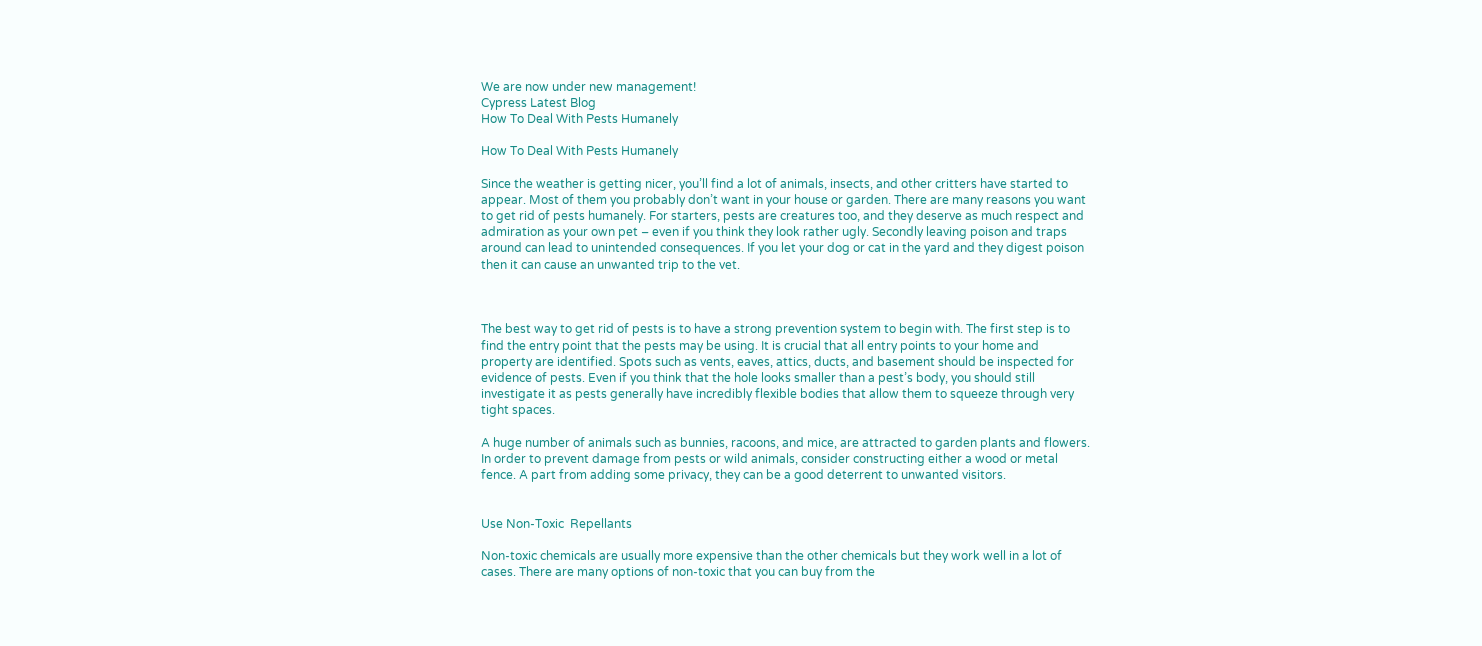We are now under new management!
Cypress Latest Blog
How To Deal With Pests Humanely

How To Deal With Pests Humanely

Since the weather is getting nicer, you’ll find a lot of animals, insects, and other critters have started to appear. Most of them you probably don’t want in your house or garden. There are many reasons you want to get rid of pests humanely. For starters, pests are creatures too, and they deserve as much respect and admiration as your own pet – even if you think they look rather ugly. Secondly leaving poison and traps around can lead to unintended consequences. If you let your dog or cat in the yard and they digest poison then it can cause an unwanted trip to the vet.



The best way to get rid of pests is to have a strong prevention system to begin with. The first step is to find the entry point that the pests may be using. It is crucial that all entry points to your home and property are identified. Spots such as vents, eaves, attics, ducts, and basement should be inspected for evidence of pests. Even if you think that the hole looks smaller than a pest’s body, you should still investigate it as pests generally have incredibly flexible bodies that allow them to squeeze through very tight spaces.

A huge number of animals such as bunnies, racoons, and mice, are attracted to garden plants and flowers. In order to prevent damage from pests or wild animals, consider constructing either a wood or metal fence. A part from adding some privacy, they can be a good deterrent to unwanted visitors.


Use Non-Toxic  Repellants

Non-toxic chemicals are usually more expensive than the other chemicals but they work well in a lot of cases. There are many options of non-toxic that you can buy from the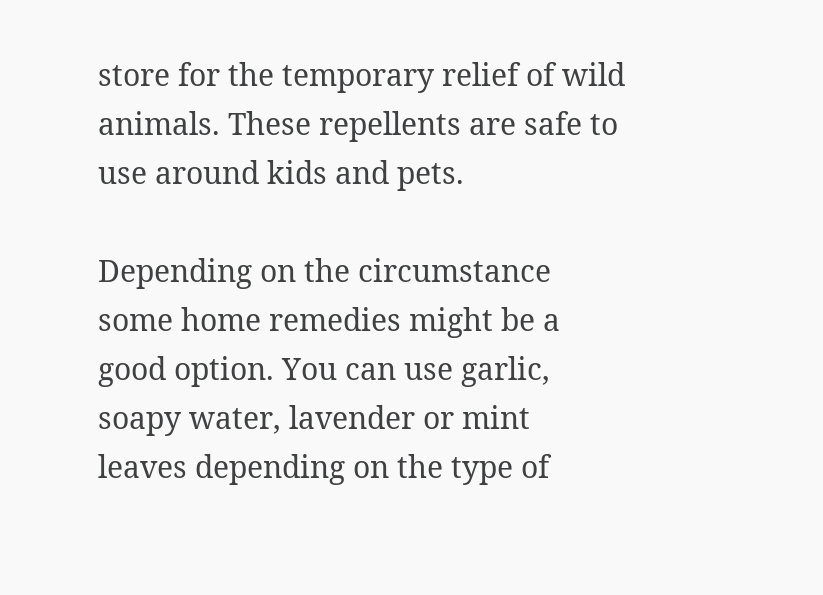store for the temporary relief of wild animals. These repellents are safe to use around kids and pets.

Depending on the circumstance some home remedies might be a good option. You can use garlic, soapy water, lavender or mint leaves depending on the type of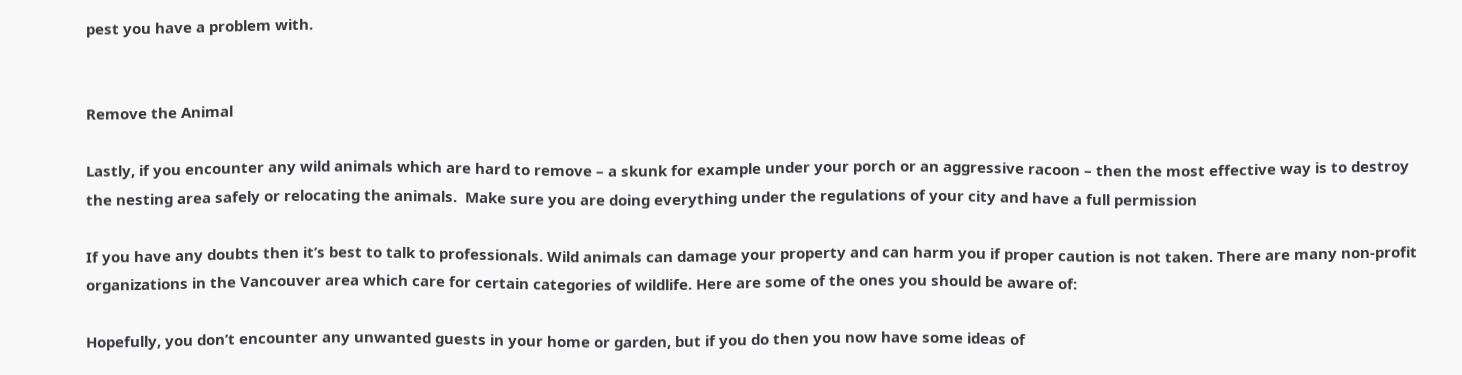pest you have a problem with.


Remove the Animal

Lastly, if you encounter any wild animals which are hard to remove – a skunk for example under your porch or an aggressive racoon – then the most effective way is to destroy the nesting area safely or relocating the animals.  Make sure you are doing everything under the regulations of your city and have a full permission

If you have any doubts then it’s best to talk to professionals. Wild animals can damage your property and can harm you if proper caution is not taken. There are many non-profit organizations in the Vancouver area which care for certain categories of wildlife. Here are some of the ones you should be aware of:

Hopefully, you don’t encounter any unwanted guests in your home or garden, but if you do then you now have some ideas of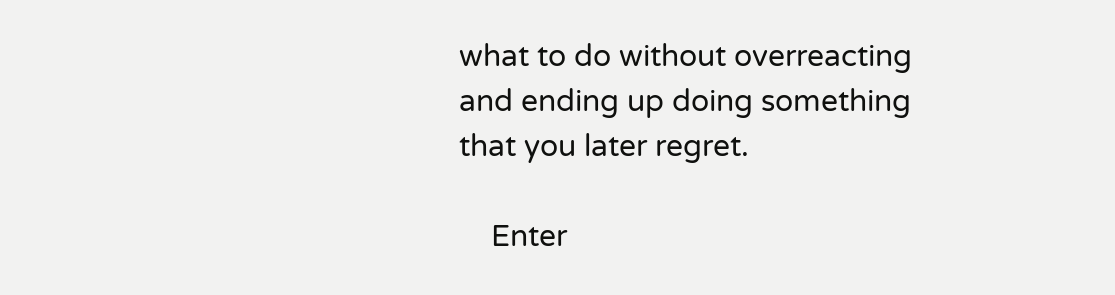what to do without overreacting and ending up doing something that you later regret.

    Enter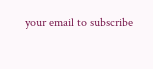your email to subscribe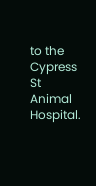to the Cypress St Animal Hospital.